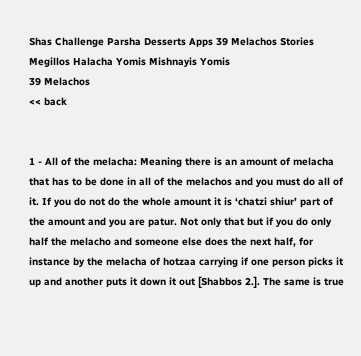Shas Challenge Parsha Desserts Apps 39 Melachos Stories Megillos Halacha Yomis Mishnayis Yomis
39 Melachos
<< back


1 - All of the melacha: Meaning there is an amount of melacha that has to be done in all of the melachos and you must do all of it. If you do not do the whole amount it is ‘chatzi shiur’ part of the amount and you are patur. Not only that but if you do only half the melacho and someone else does the next half, for instance by the melacha of hotzaa carrying if one person picks it up and another puts it down it out [Shabbos 2.]. The same is true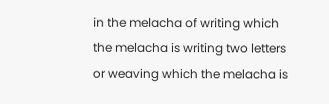in the melacha of writing which the melacha is writing two letters or weaving which the melacha is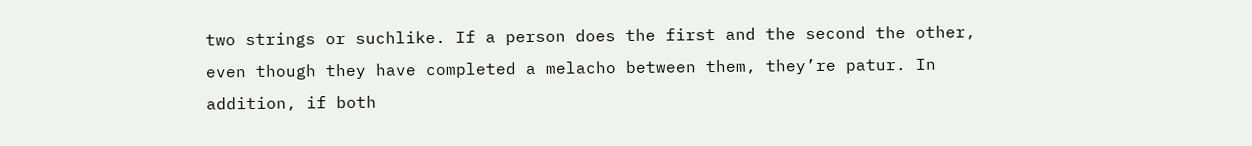two strings or suchlike. If a person does the first and the second the other, even though they have completed a melacho between them, they’re patur. In addition, if both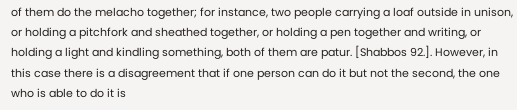of them do the melacho together; for instance, two people carrying a loaf outside in unison, or holding a pitchfork and sheathed together, or holding a pen together and writing, or holding a light and kindling something, both of them are patur. [Shabbos 92.]. However, in this case there is a disagreement that if one person can do it but not the second, the one who is able to do it is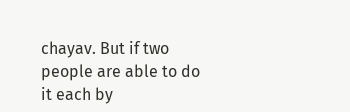chayav. But if two people are able to do it each by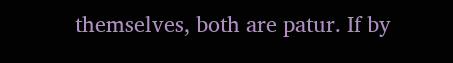themselves, both are patur. If by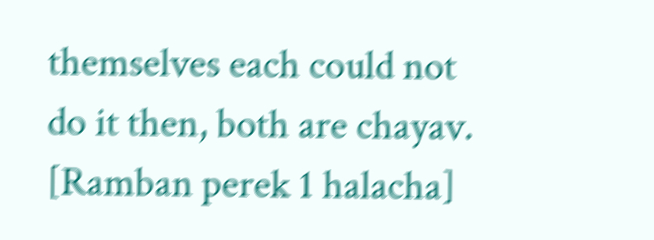themselves each could not do it then, both are chayav. [Ramban perek 1 halacha]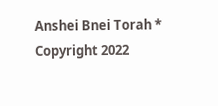Anshei Bnei Torah * Copyright 2022